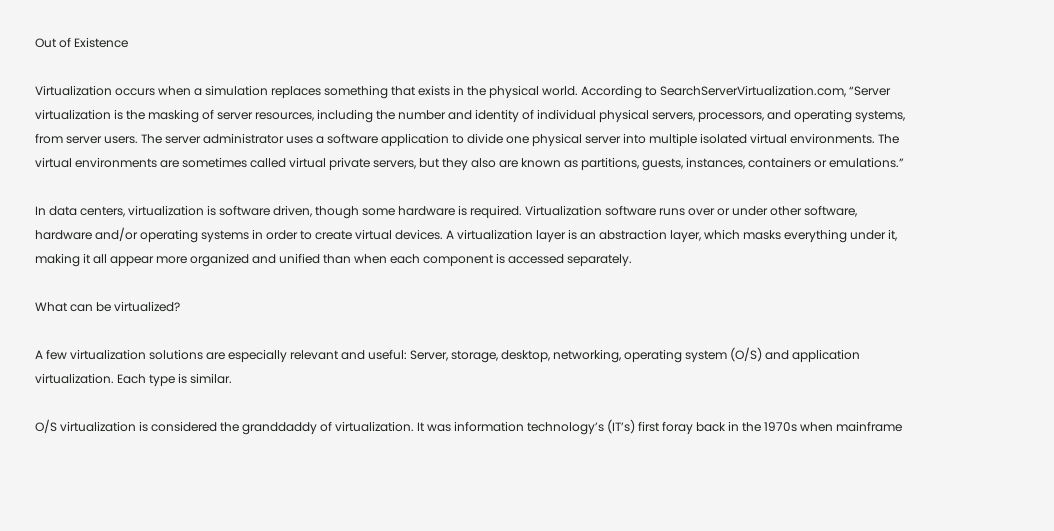Out of Existence

Virtualization occurs when a simulation replaces something that exists in the physical world. According to SearchServerVirtualization.com, “Server virtualization is the masking of server resources, including the number and identity of individual physical servers, processors, and operating systems, from server users. The server administrator uses a software application to divide one physical server into multiple isolated virtual environments. The virtual environments are sometimes called virtual private servers, but they also are known as partitions, guests, instances, containers or emulations.”

In data centers, virtualization is software driven, though some hardware is required. Virtualization software runs over or under other software, hardware and/or operating systems in order to create virtual devices. A virtualization layer is an abstraction layer, which masks everything under it, making it all appear more organized and unified than when each component is accessed separately.

What can be virtualized?

A few virtualization solutions are especially relevant and useful: Server, storage, desktop, networking, operating system (O/S) and application virtualization. Each type is similar.

O/S virtualization is considered the granddaddy of virtualization. It was information technology’s (IT’s) first foray back in the 1970s when mainframe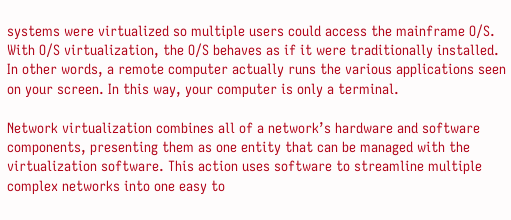systems were virtualized so multiple users could access the mainframe O/S. With O/S virtualization, the O/S behaves as if it were traditionally installed. In other words, a remote computer actually runs the various applications seen on your screen. In this way, your computer is only a terminal.

Network virtualization combines all of a network’s hardware and software components, presenting them as one entity that can be managed with the virtualization software. This action uses software to streamline multiple complex networks into one easy to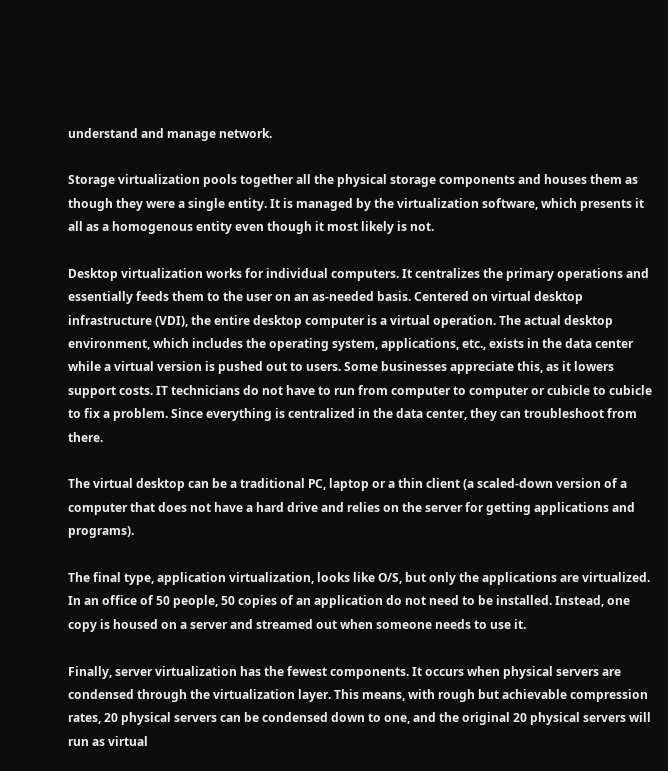understand and manage network.

Storage virtualization pools together all the physical storage components and houses them as though they were a single entity. It is managed by the virtualization software, which presents it all as a homogenous entity even though it most likely is not.

Desktop virtualization works for individual computers. It centralizes the primary operations and essentially feeds them to the user on an as-needed basis. Centered on virtual desktop infrastructure (VDI), the entire desktop computer is a virtual operation. The actual desktop environment, which includes the operating system, applications, etc., exists in the data center while a virtual version is pushed out to users. Some businesses appreciate this, as it lowers support costs. IT technicians do not have to run from computer to computer or cubicle to cubicle to fix a problem. Since everything is centralized in the data center, they can troubleshoot from there.

The virtual desktop can be a traditional PC, laptop or a thin client (a scaled-down version of a computer that does not have a hard drive and relies on the server for getting applications and programs).

The final type, application virtualization, looks like O/S, but only the applications are virtualized. In an office of 50 people, 50 copies of an application do not need to be installed. Instead, one copy is housed on a server and streamed out when someone needs to use it.

Finally, server virtualization has the fewest components. It occurs when physical servers are condensed through the virtualization layer. This means, with rough but achievable compression rates, 20 physical servers can be condensed down to one, and the original 20 physical servers will run as virtual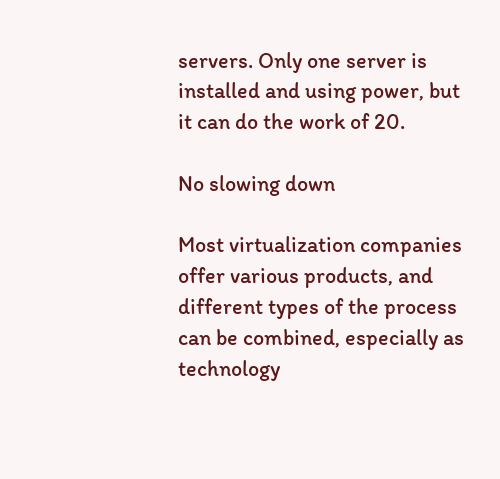servers. Only one server is installed and using power, but it can do the work of 20.

No slowing down

Most virtualization companies offer various products, and different types of the process can be combined, especially as technology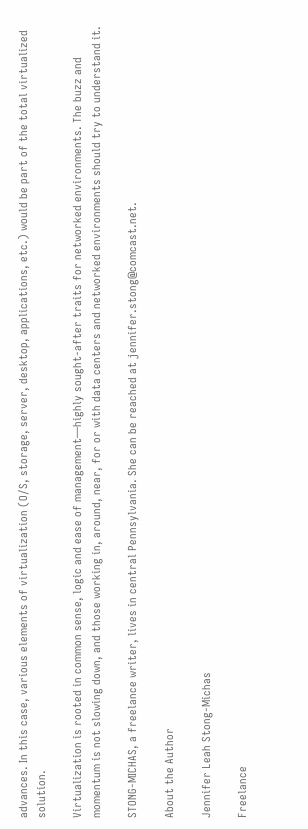advances. In this case, various elements of virtualization (O/S, storage, server, desktop, applications, etc.) would be part of the total virtualized solution.

Virtualization is rooted in common sense, logic and ease of management—highly sought-after traits for networked environments. The buzz and momentum is not slowing down, and those working in, around, near, for or with data centers and networked environments should try to understand it.

STONG-MICHAS, a freelance writer, lives in central Pennsylvania. She can be reached at jennifer.stong@comcast.net.

About the Author

Jennifer Leah Stong-Michas

Freelance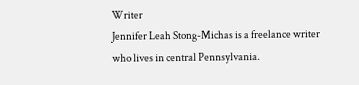Writer
Jennifer Leah Stong-Michas is a freelance writer who lives in central Pennsylvania.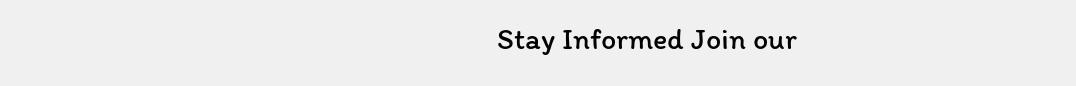Stay Informed Join our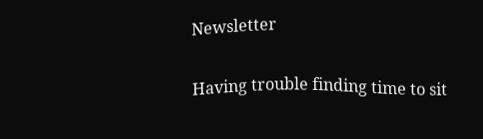Newsletter

Having trouble finding time to sit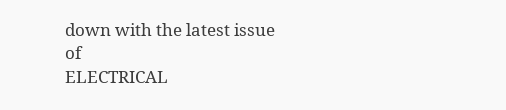down with the latest issue of
ELECTRICAL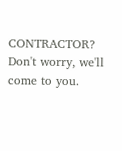CONTRACTOR? Don't worry, we'll come to you.